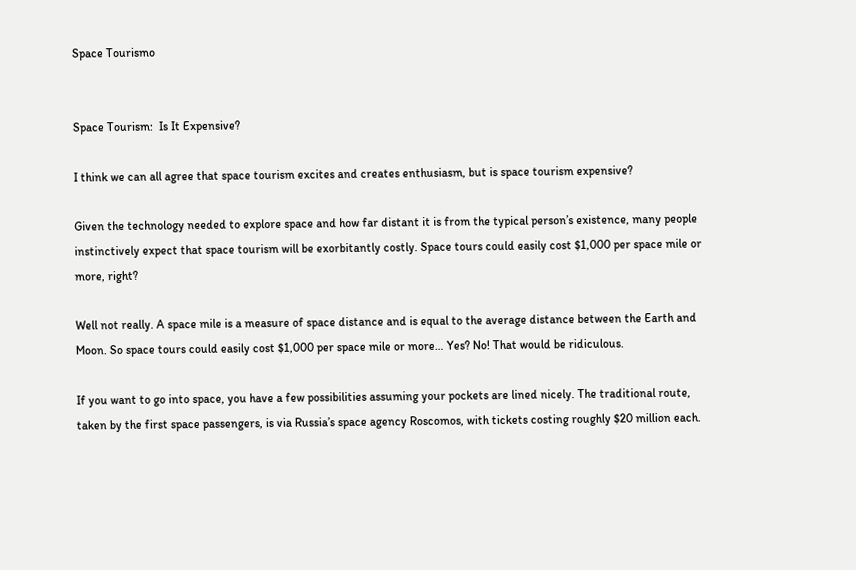Space Tourismo


Space Tourism:  Is It Expensive?

I think we can all agree that space tourism excites and creates enthusiasm, but is space tourism expensive?

Given the technology needed to explore space and how far distant it is from the typical person’s existence, many people instinctively expect that space tourism will be exorbitantly costly. Space tours could easily cost $1,000 per space mile or more, right?

Well not really. A space mile is a measure of space distance and is equal to the average distance between the Earth and Moon. So space tours could easily cost $1,000 per space mile or more… Yes? No! That would be ridiculous.

If you want to go into space, you have a few possibilities assuming your pockets are lined nicely. The traditional route, taken by the first space passengers, is via Russia’s space agency Roscomos, with tickets costing roughly $20 million each.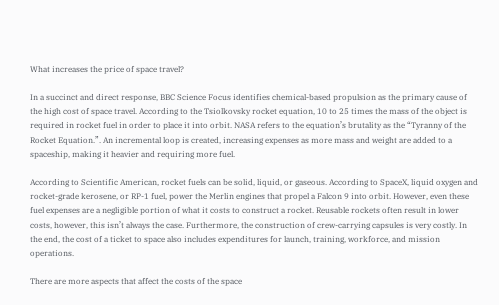What increases the price of space travel?

In a succinct and direct response, BBC Science Focus identifies chemical-based propulsion as the primary cause of the high cost of space travel. According to the Tsiolkovsky rocket equation, 10 to 25 times the mass of the object is required in rocket fuel in order to place it into orbit. NASA refers to the equation’s brutality as the “Tyranny of the Rocket Equation.”. An incremental loop is created, increasing expenses as more mass and weight are added to a spaceship, making it heavier and requiring more fuel.

According to Scientific American, rocket fuels can be solid, liquid, or gaseous. According to SpaceX, liquid oxygen and rocket-grade kerosene, or RP-1 fuel, power the Merlin engines that propel a Falcon 9 into orbit. However, even these fuel expenses are a negligible portion of what it costs to construct a rocket. Reusable rockets often result in lower costs, however, this isn’t always the case. Furthermore, the construction of crew-carrying capsules is very costly. In the end, the cost of a ticket to space also includes expenditures for launch, training, workforce, and mission operations.

There are more aspects that affect the costs of the space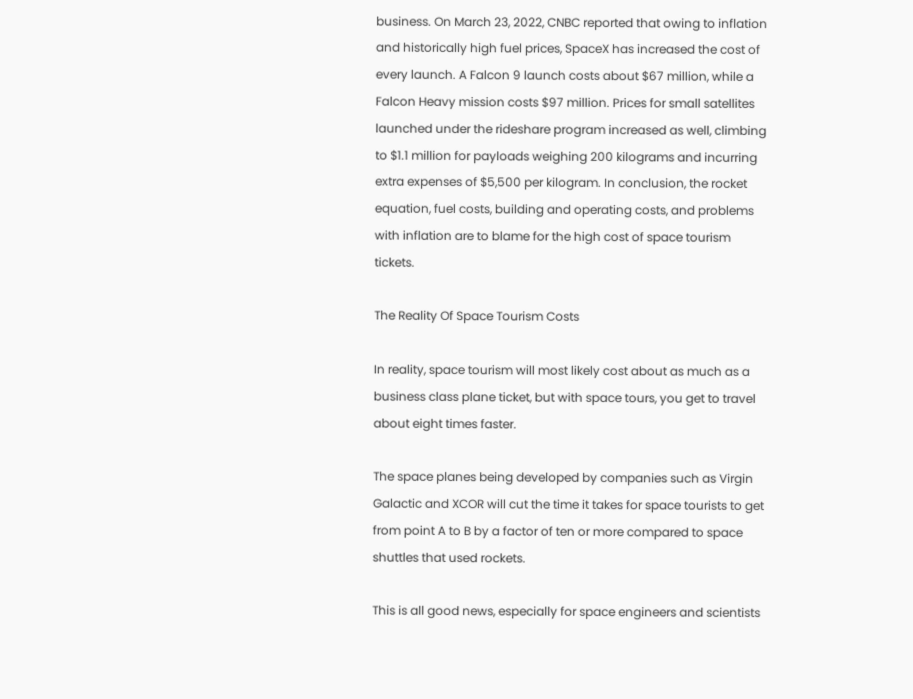business. On March 23, 2022, CNBC reported that owing to inflation and historically high fuel prices, SpaceX has increased the cost of every launch. A Falcon 9 launch costs about $67 million, while a Falcon Heavy mission costs $97 million. Prices for small satellites launched under the rideshare program increased as well, climbing to $1.1 million for payloads weighing 200 kilograms and incurring extra expenses of $5,500 per kilogram. In conclusion, the rocket equation, fuel costs, building and operating costs, and problems with inflation are to blame for the high cost of space tourism tickets.

The Reality Of Space Tourism Costs

In reality, space tourism will most likely cost about as much as a business class plane ticket, but with space tours, you get to travel about eight times faster.

The space planes being developed by companies such as Virgin Galactic and XCOR will cut the time it takes for space tourists to get from point A to B by a factor of ten or more compared to space shuttles that used rockets.

This is all good news, especially for space engineers and scientists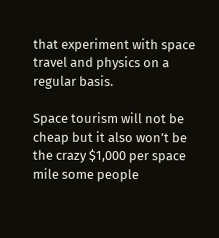that experiment with space travel and physics on a regular basis.

Space tourism will not be cheap but it also won’t be the crazy $1,000 per space mile some people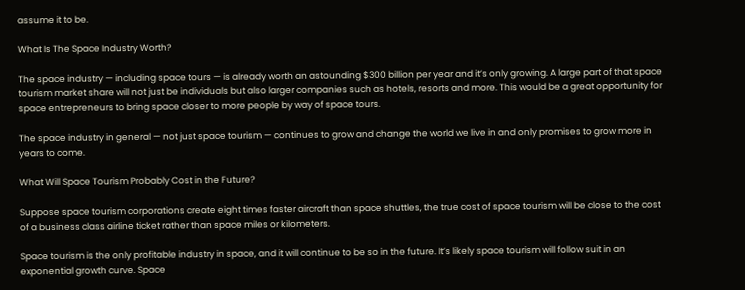assume it to be.

What Is The Space Industry Worth?

The space industry — including space tours — is already worth an astounding $300 billion per year and it’s only growing. A large part of that space tourism market share will not just be individuals but also larger companies such as hotels, resorts and more. This would be a great opportunity for space entrepreneurs to bring space closer to more people by way of space tours.

The space industry in general — not just space tourism — continues to grow and change the world we live in and only promises to grow more in years to come.

What Will Space Tourism Probably Cost in the Future?

Suppose space tourism corporations create eight times faster aircraft than space shuttles, the true cost of space tourism will be close to the cost of a business class airline ticket rather than space miles or kilometers.

Space tourism is the only profitable industry in space, and it will continue to be so in the future. It’s likely space tourism will follow suit in an exponential growth curve. Space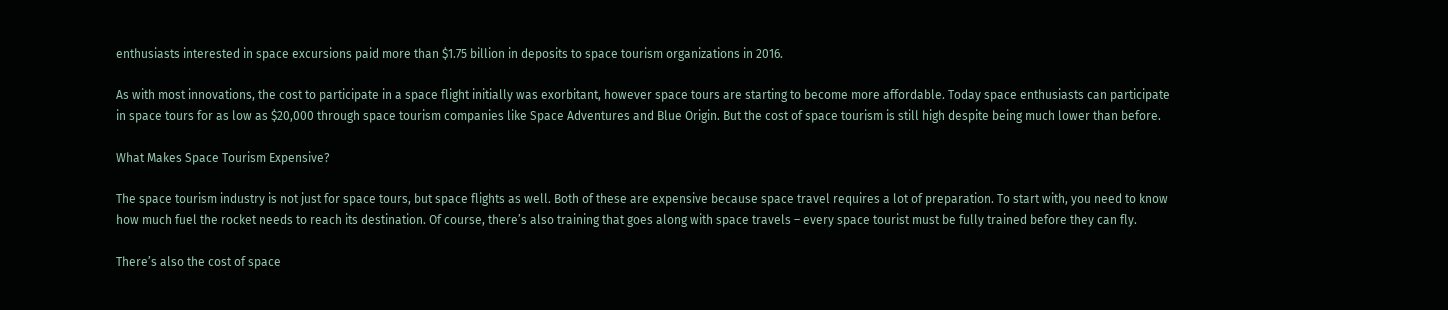enthusiasts interested in space excursions paid more than $1.75 billion in deposits to space tourism organizations in 2016.

As with most innovations, the cost to participate in a space flight initially was exorbitant, however space tours are starting to become more affordable. Today space enthusiasts can participate in space tours for as low as $20,000 through space tourism companies like Space Adventures and Blue Origin. But the cost of space tourism is still high despite being much lower than before.

What Makes Space Tourism Expensive?

The space tourism industry is not just for space tours, but space flights as well. Both of these are expensive because space travel requires a lot of preparation. To start with, you need to know how much fuel the rocket needs to reach its destination. Of course, there’s also training that goes along with space travels – every space tourist must be fully trained before they can fly.

There’s also the cost of space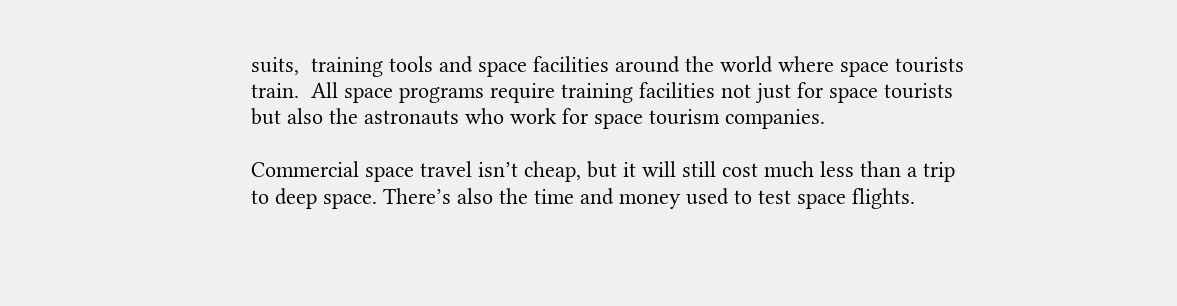suits,  training tools and space facilities around the world where space tourists train.  All space programs require training facilities not just for space tourists but also the astronauts who work for space tourism companies.

Commercial space travel isn’t cheap, but it will still cost much less than a trip to deep space. There’s also the time and money used to test space flights.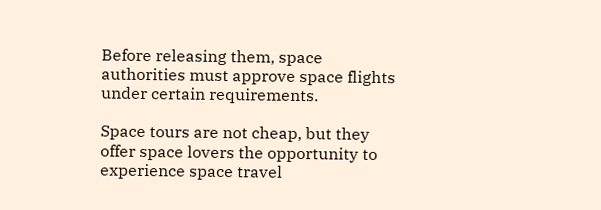Before releasing them, space authorities must approve space flights under certain requirements.

Space tours are not cheap, but they offer space lovers the opportunity to experience space travel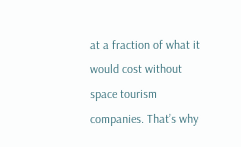at a fraction of what it would cost without space tourism companies. That’s why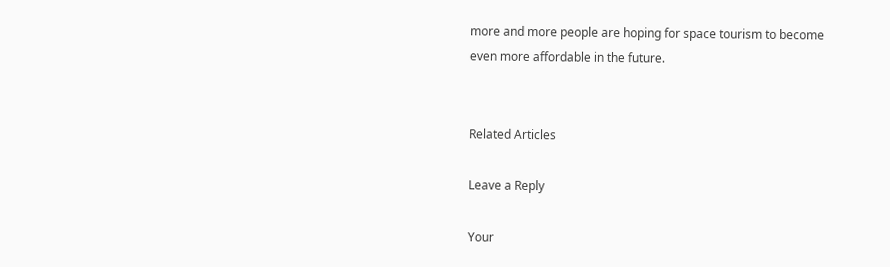more and more people are hoping for space tourism to become even more affordable in the future.


Related Articles

Leave a Reply

Your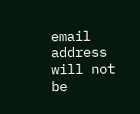email address will not be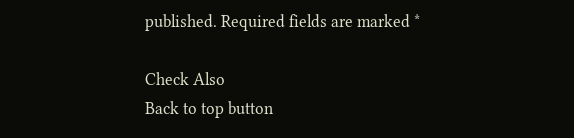published. Required fields are marked *

Check Also
Back to top button